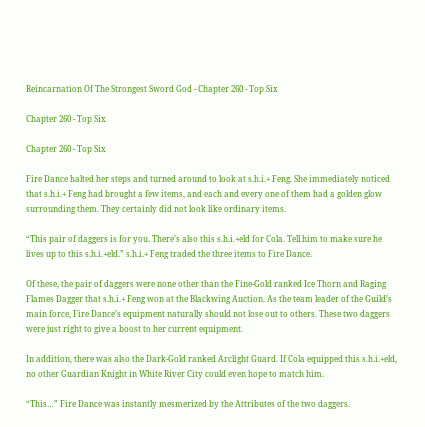Reincarnation Of The Strongest Sword God - Chapter 260 - Top Six

Chapter 260 - Top Six

Chapter 260 - Top Six

Fire Dance halted her steps and turned around to look at s.h.i.+ Feng. She immediately noticed that s.h.i.+ Feng had brought a few items, and each and every one of them had a golden glow surrounding them. They certainly did not look like ordinary items.

“This pair of daggers is for you. There’s also this s.h.i.+eld for Cola. Tell him to make sure he lives up to this s.h.i.+eld.” s.h.i.+ Feng traded the three items to Fire Dance.

Of these, the pair of daggers were none other than the Fine-Gold ranked Ice Thorn and Raging Flames Dagger that s.h.i.+ Feng won at the Blackwing Auction. As the team leader of the Guild’s main force, Fire Dance’s equipment naturally should not lose out to others. These two daggers were just right to give a boost to her current equipment.

In addition, there was also the Dark-Gold ranked Arclight Guard. If Cola equipped this s.h.i.+eld, no other Guardian Knight in White River City could even hope to match him.

“This…” Fire Dance was instantly mesmerized by the Attributes of the two daggers.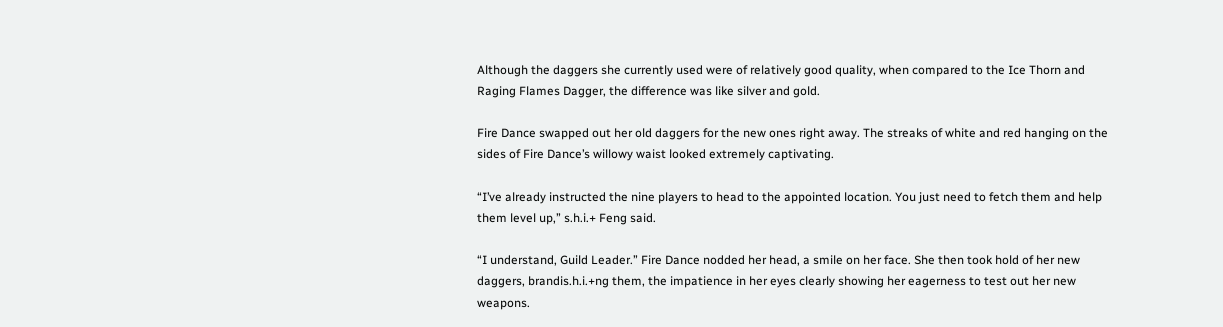Although the daggers she currently used were of relatively good quality, when compared to the Ice Thorn and Raging Flames Dagger, the difference was like silver and gold.

Fire Dance swapped out her old daggers for the new ones right away. The streaks of white and red hanging on the sides of Fire Dance’s willowy waist looked extremely captivating.

“I’ve already instructed the nine players to head to the appointed location. You just need to fetch them and help them level up,” s.h.i.+ Feng said.

“I understand, Guild Leader.” Fire Dance nodded her head, a smile on her face. She then took hold of her new daggers, brandis.h.i.+ng them, the impatience in her eyes clearly showing her eagerness to test out her new weapons.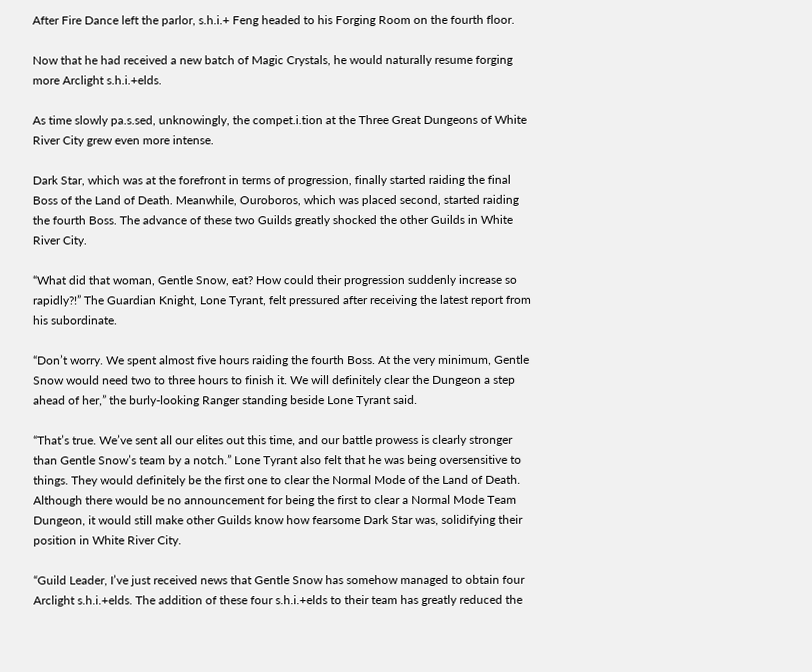After Fire Dance left the parlor, s.h.i.+ Feng headed to his Forging Room on the fourth floor.

Now that he had received a new batch of Magic Crystals, he would naturally resume forging more Arclight s.h.i.+elds.

As time slowly pa.s.sed, unknowingly, the compet.i.tion at the Three Great Dungeons of White River City grew even more intense.

Dark Star, which was at the forefront in terms of progression, finally started raiding the final Boss of the Land of Death. Meanwhile, Ouroboros, which was placed second, started raiding the fourth Boss. The advance of these two Guilds greatly shocked the other Guilds in White River City.

“What did that woman, Gentle Snow, eat? How could their progression suddenly increase so rapidly?!” The Guardian Knight, Lone Tyrant, felt pressured after receiving the latest report from his subordinate.

“Don’t worry. We spent almost five hours raiding the fourth Boss. At the very minimum, Gentle Snow would need two to three hours to finish it. We will definitely clear the Dungeon a step ahead of her,” the burly-looking Ranger standing beside Lone Tyrant said.

“That’s true. We’ve sent all our elites out this time, and our battle prowess is clearly stronger than Gentle Snow’s team by a notch.” Lone Tyrant also felt that he was being oversensitive to things. They would definitely be the first one to clear the Normal Mode of the Land of Death. Although there would be no announcement for being the first to clear a Normal Mode Team Dungeon, it would still make other Guilds know how fearsome Dark Star was, solidifying their position in White River City.

“Guild Leader, I’ve just received news that Gentle Snow has somehow managed to obtain four Arclight s.h.i.+elds. The addition of these four s.h.i.+elds to their team has greatly reduced the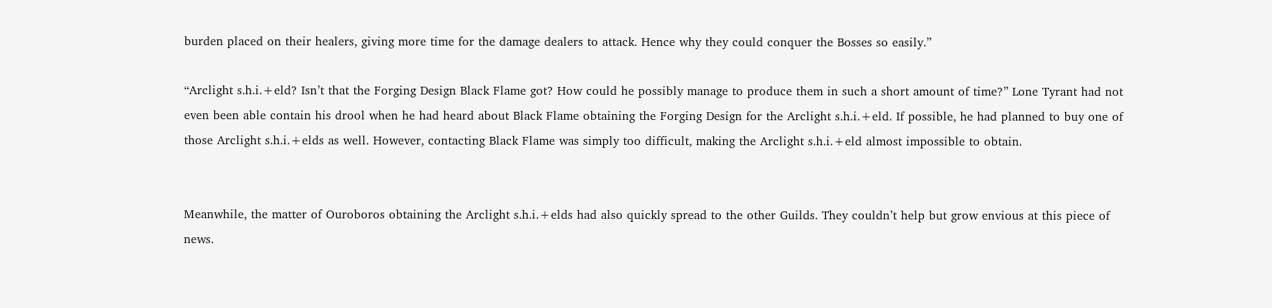burden placed on their healers, giving more time for the damage dealers to attack. Hence why they could conquer the Bosses so easily.”

“Arclight s.h.i.+eld? Isn’t that the Forging Design Black Flame got? How could he possibly manage to produce them in such a short amount of time?” Lone Tyrant had not even been able contain his drool when he had heard about Black Flame obtaining the Forging Design for the Arclight s.h.i.+eld. If possible, he had planned to buy one of those Arclight s.h.i.+elds as well. However, contacting Black Flame was simply too difficult, making the Arclight s.h.i.+eld almost impossible to obtain.


Meanwhile, the matter of Ouroboros obtaining the Arclight s.h.i.+elds had also quickly spread to the other Guilds. They couldn’t help but grow envious at this piece of news.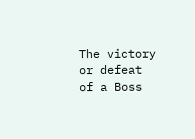The victory or defeat of a Boss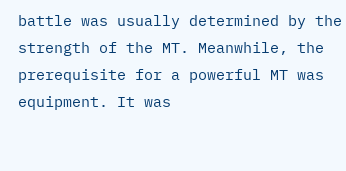battle was usually determined by the strength of the MT. Meanwhile, the prerequisite for a powerful MT was equipment. It was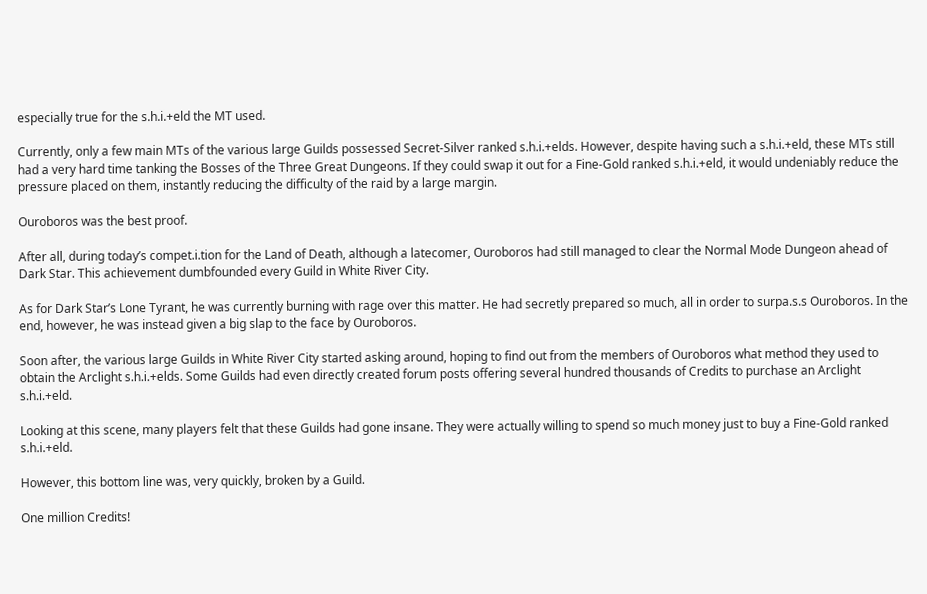especially true for the s.h.i.+eld the MT used.

Currently, only a few main MTs of the various large Guilds possessed Secret-Silver ranked s.h.i.+elds. However, despite having such a s.h.i.+eld, these MTs still had a very hard time tanking the Bosses of the Three Great Dungeons. If they could swap it out for a Fine-Gold ranked s.h.i.+eld, it would undeniably reduce the pressure placed on them, instantly reducing the difficulty of the raid by a large margin.

Ouroboros was the best proof.

After all, during today’s compet.i.tion for the Land of Death, although a latecomer, Ouroboros had still managed to clear the Normal Mode Dungeon ahead of Dark Star. This achievement dumbfounded every Guild in White River City.

As for Dark Star’s Lone Tyrant, he was currently burning with rage over this matter. He had secretly prepared so much, all in order to surpa.s.s Ouroboros. In the end, however, he was instead given a big slap to the face by Ouroboros.

Soon after, the various large Guilds in White River City started asking around, hoping to find out from the members of Ouroboros what method they used to obtain the Arclight s.h.i.+elds. Some Guilds had even directly created forum posts offering several hundred thousands of Credits to purchase an Arclight s.h.i.+eld.

Looking at this scene, many players felt that these Guilds had gone insane. They were actually willing to spend so much money just to buy a Fine-Gold ranked s.h.i.+eld.

However, this bottom line was, very quickly, broken by a Guild.

One million Credits!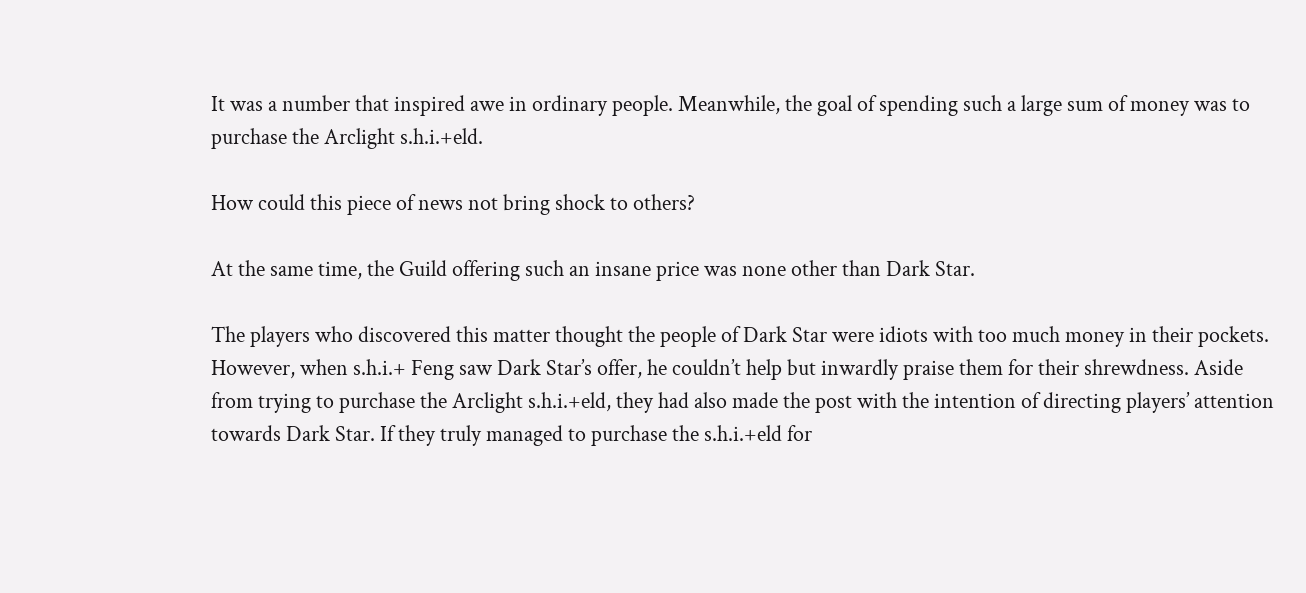It was a number that inspired awe in ordinary people. Meanwhile, the goal of spending such a large sum of money was to purchase the Arclight s.h.i.+eld.

How could this piece of news not bring shock to others?

At the same time, the Guild offering such an insane price was none other than Dark Star.

The players who discovered this matter thought the people of Dark Star were idiots with too much money in their pockets. However, when s.h.i.+ Feng saw Dark Star’s offer, he couldn’t help but inwardly praise them for their shrewdness. Aside from trying to purchase the Arclight s.h.i.+eld, they had also made the post with the intention of directing players’ attention towards Dark Star. If they truly managed to purchase the s.h.i.+eld for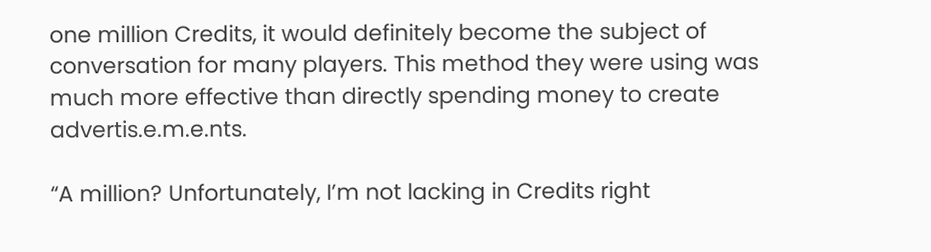one million Credits, it would definitely become the subject of conversation for many players. This method they were using was much more effective than directly spending money to create advertis.e.m.e.nts.

“A million? Unfortunately, I’m not lacking in Credits right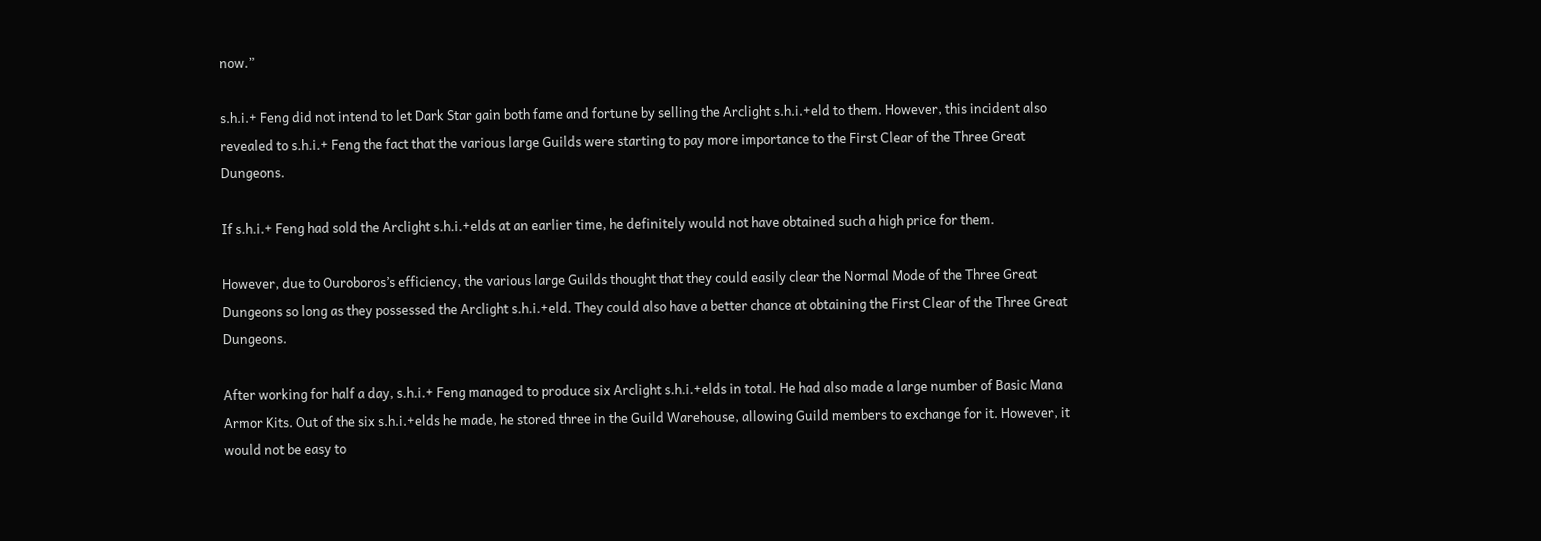now.”

s.h.i.+ Feng did not intend to let Dark Star gain both fame and fortune by selling the Arclight s.h.i.+eld to them. However, this incident also revealed to s.h.i.+ Feng the fact that the various large Guilds were starting to pay more importance to the First Clear of the Three Great Dungeons.

If s.h.i.+ Feng had sold the Arclight s.h.i.+elds at an earlier time, he definitely would not have obtained such a high price for them.

However, due to Ouroboros’s efficiency, the various large Guilds thought that they could easily clear the Normal Mode of the Three Great Dungeons so long as they possessed the Arclight s.h.i.+eld. They could also have a better chance at obtaining the First Clear of the Three Great Dungeons.

After working for half a day, s.h.i.+ Feng managed to produce six Arclight s.h.i.+elds in total. He had also made a large number of Basic Mana Armor Kits. Out of the six s.h.i.+elds he made, he stored three in the Guild Warehouse, allowing Guild members to exchange for it. However, it would not be easy to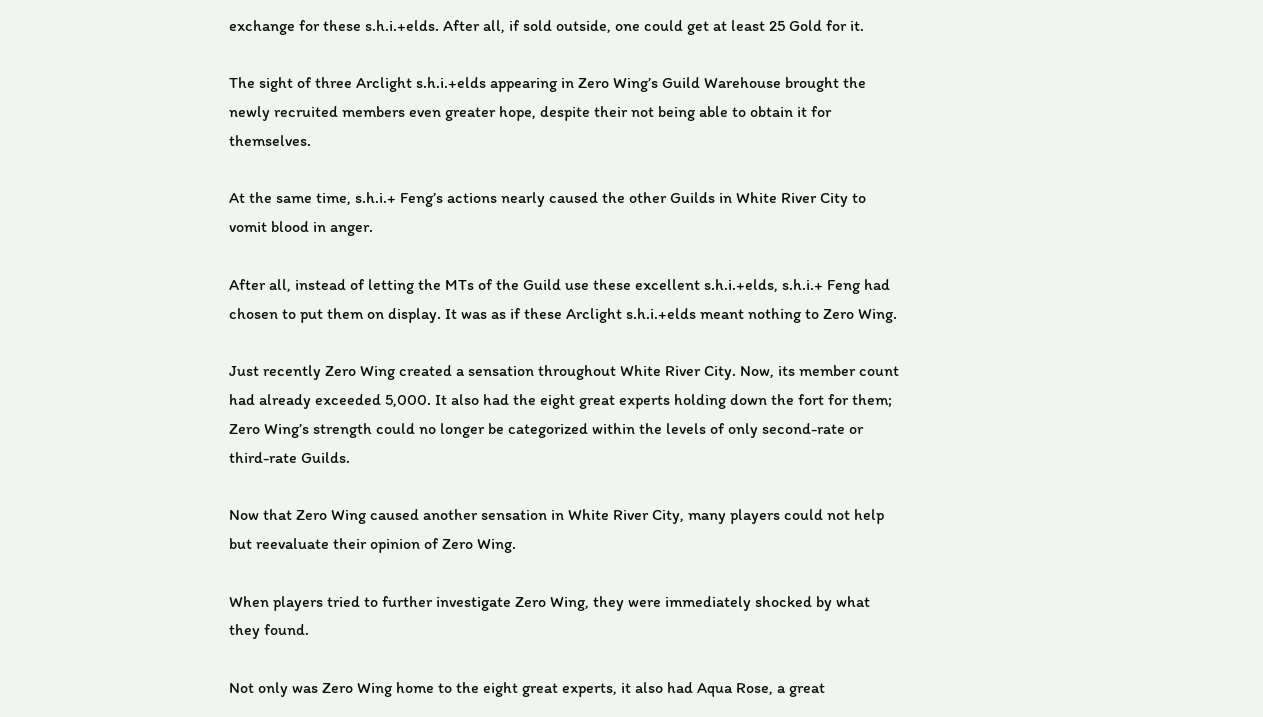exchange for these s.h.i.+elds. After all, if sold outside, one could get at least 25 Gold for it.

The sight of three Arclight s.h.i.+elds appearing in Zero Wing’s Guild Warehouse brought the newly recruited members even greater hope, despite their not being able to obtain it for themselves.

At the same time, s.h.i.+ Feng’s actions nearly caused the other Guilds in White River City to vomit blood in anger.

After all, instead of letting the MTs of the Guild use these excellent s.h.i.+elds, s.h.i.+ Feng had chosen to put them on display. It was as if these Arclight s.h.i.+elds meant nothing to Zero Wing.

Just recently Zero Wing created a sensation throughout White River City. Now, its member count had already exceeded 5,000. It also had the eight great experts holding down the fort for them; Zero Wing’s strength could no longer be categorized within the levels of only second-rate or third-rate Guilds.

Now that Zero Wing caused another sensation in White River City, many players could not help but reevaluate their opinion of Zero Wing.

When players tried to further investigate Zero Wing, they were immediately shocked by what they found.

Not only was Zero Wing home to the eight great experts, it also had Aqua Rose, a great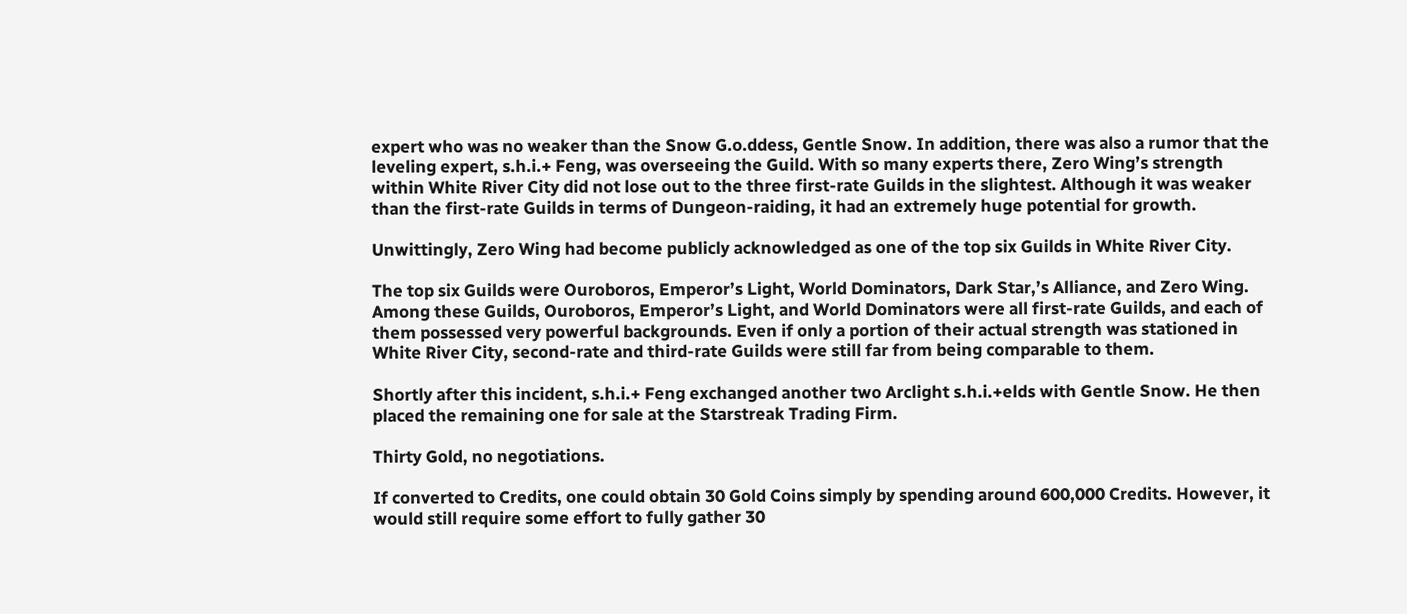expert who was no weaker than the Snow G.o.ddess, Gentle Snow. In addition, there was also a rumor that the leveling expert, s.h.i.+ Feng, was overseeing the Guild. With so many experts there, Zero Wing’s strength within White River City did not lose out to the three first-rate Guilds in the slightest. Although it was weaker than the first-rate Guilds in terms of Dungeon-raiding, it had an extremely huge potential for growth.

Unwittingly, Zero Wing had become publicly acknowledged as one of the top six Guilds in White River City.

The top six Guilds were Ouroboros, Emperor’s Light, World Dominators, Dark Star,’s Alliance, and Zero Wing. Among these Guilds, Ouroboros, Emperor’s Light, and World Dominators were all first-rate Guilds, and each of them possessed very powerful backgrounds. Even if only a portion of their actual strength was stationed in White River City, second-rate and third-rate Guilds were still far from being comparable to them.

Shortly after this incident, s.h.i.+ Feng exchanged another two Arclight s.h.i.+elds with Gentle Snow. He then placed the remaining one for sale at the Starstreak Trading Firm.

Thirty Gold, no negotiations.

If converted to Credits, one could obtain 30 Gold Coins simply by spending around 600,000 Credits. However, it would still require some effort to fully gather 30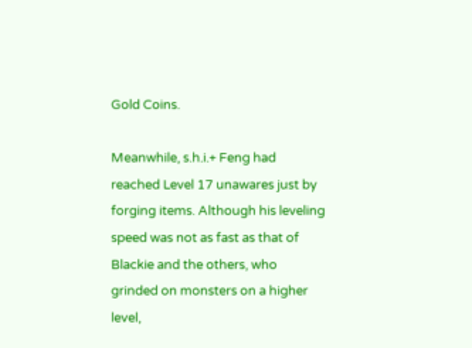Gold Coins.

Meanwhile, s.h.i.+ Feng had reached Level 17 unawares just by forging items. Although his leveling speed was not as fast as that of Blackie and the others, who grinded on monsters on a higher level,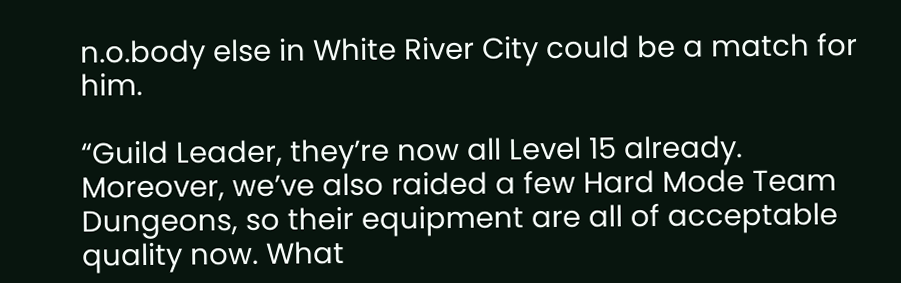n.o.body else in White River City could be a match for him.

“Guild Leader, they’re now all Level 15 already. Moreover, we’ve also raided a few Hard Mode Team Dungeons, so their equipment are all of acceptable quality now. What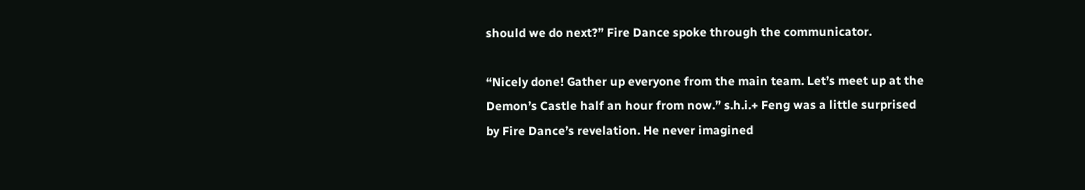should we do next?” Fire Dance spoke through the communicator.

“Nicely done! Gather up everyone from the main team. Let’s meet up at the Demon’s Castle half an hour from now.” s.h.i.+ Feng was a little surprised by Fire Dance’s revelation. He never imagined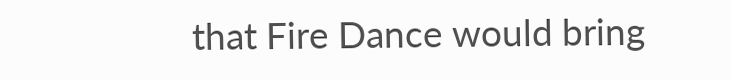that Fire Dance would bring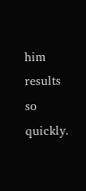him results so quickly.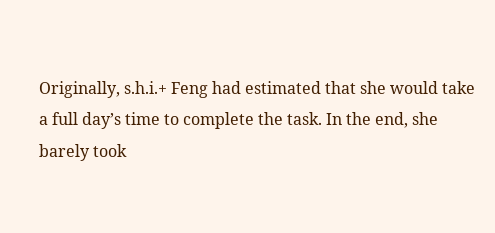Originally, s.h.i.+ Feng had estimated that she would take a full day’s time to complete the task. In the end, she barely took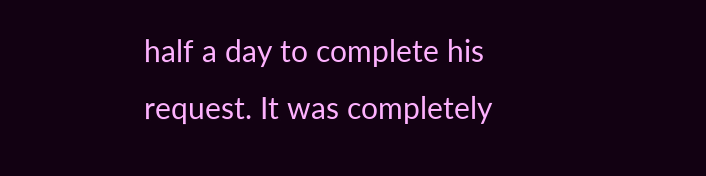half a day to complete his request. It was completely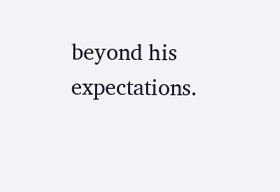beyond his expectations.